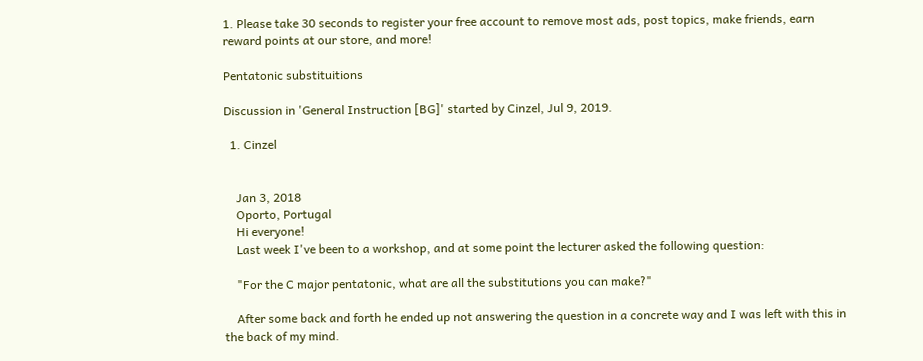1. Please take 30 seconds to register your free account to remove most ads, post topics, make friends, earn reward points at our store, and more!

Pentatonic substituitions

Discussion in 'General Instruction [BG]' started by Cinzel, Jul 9, 2019.

  1. Cinzel


    Jan 3, 2018
    Oporto, Portugal
    Hi everyone!
    Last week I've been to a workshop, and at some point the lecturer asked the following question:

    "For the C major pentatonic, what are all the substitutions you can make?"

    After some back and forth he ended up not answering the question in a concrete way and I was left with this in the back of my mind.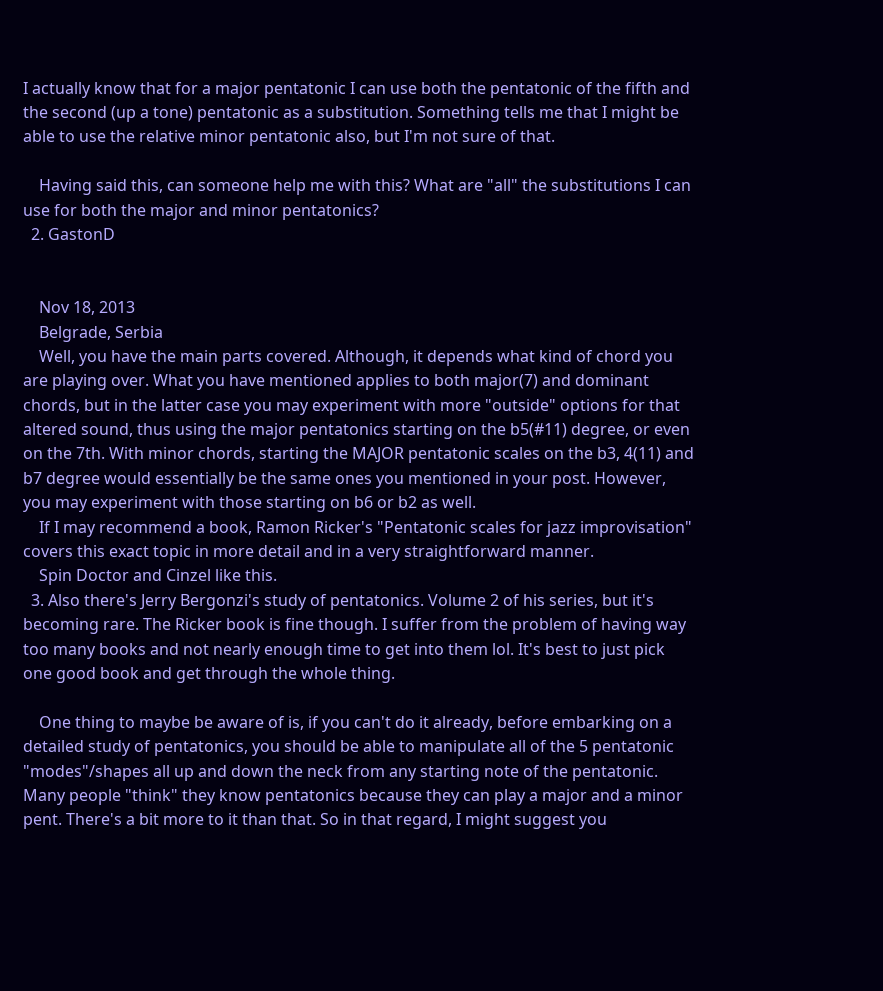I actually know that for a major pentatonic I can use both the pentatonic of the fifth and the second (up a tone) pentatonic as a substitution. Something tells me that I might be able to use the relative minor pentatonic also, but I'm not sure of that.

    Having said this, can someone help me with this? What are "all" the substitutions I can use for both the major and minor pentatonics?
  2. GastonD


    Nov 18, 2013
    Belgrade, Serbia
    Well, you have the main parts covered. Although, it depends what kind of chord you are playing over. What you have mentioned applies to both major(7) and dominant chords, but in the latter case you may experiment with more "outside" options for that altered sound, thus using the major pentatonics starting on the b5(#11) degree, or even on the 7th. With minor chords, starting the MAJOR pentatonic scales on the b3, 4(11) and b7 degree would essentially be the same ones you mentioned in your post. However, you may experiment with those starting on b6 or b2 as well.
    If I may recommend a book, Ramon Ricker's "Pentatonic scales for jazz improvisation" covers this exact topic in more detail and in a very straightforward manner.
    Spin Doctor and Cinzel like this.
  3. Also there's Jerry Bergonzi's study of pentatonics. Volume 2 of his series, but it's becoming rare. The Ricker book is fine though. I suffer from the problem of having way too many books and not nearly enough time to get into them lol. It's best to just pick one good book and get through the whole thing.

    One thing to maybe be aware of is, if you can't do it already, before embarking on a detailed study of pentatonics, you should be able to manipulate all of the 5 pentatonic "modes"/shapes all up and down the neck from any starting note of the pentatonic. Many people "think" they know pentatonics because they can play a major and a minor pent. There's a bit more to it than that. So in that regard, I might suggest you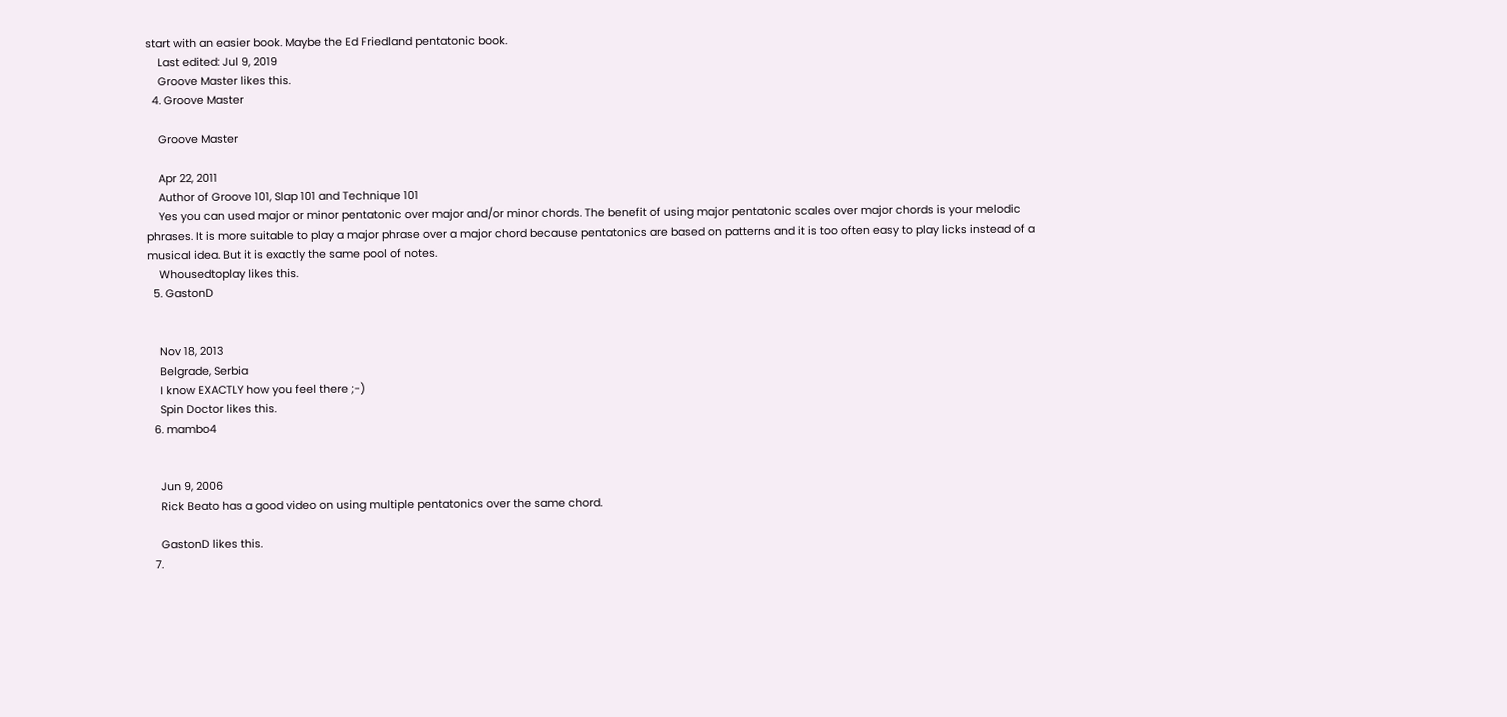start with an easier book. Maybe the Ed Friedland pentatonic book.
    Last edited: Jul 9, 2019
    Groove Master likes this.
  4. Groove Master

    Groove Master

    Apr 22, 2011
    Author of Groove 101, Slap 101 and Technique 101
    Yes you can used major or minor pentatonic over major and/or minor chords. The benefit of using major pentatonic scales over major chords is your melodic phrases. It is more suitable to play a major phrase over a major chord because pentatonics are based on patterns and it is too often easy to play licks instead of a musical idea. But it is exactly the same pool of notes.
    Whousedtoplay likes this.
  5. GastonD


    Nov 18, 2013
    Belgrade, Serbia
    I know EXACTLY how you feel there ;-)
    Spin Doctor likes this.
  6. mambo4


    Jun 9, 2006
    Rick Beato has a good video on using multiple pentatonics over the same chord.

    GastonD likes this.
  7.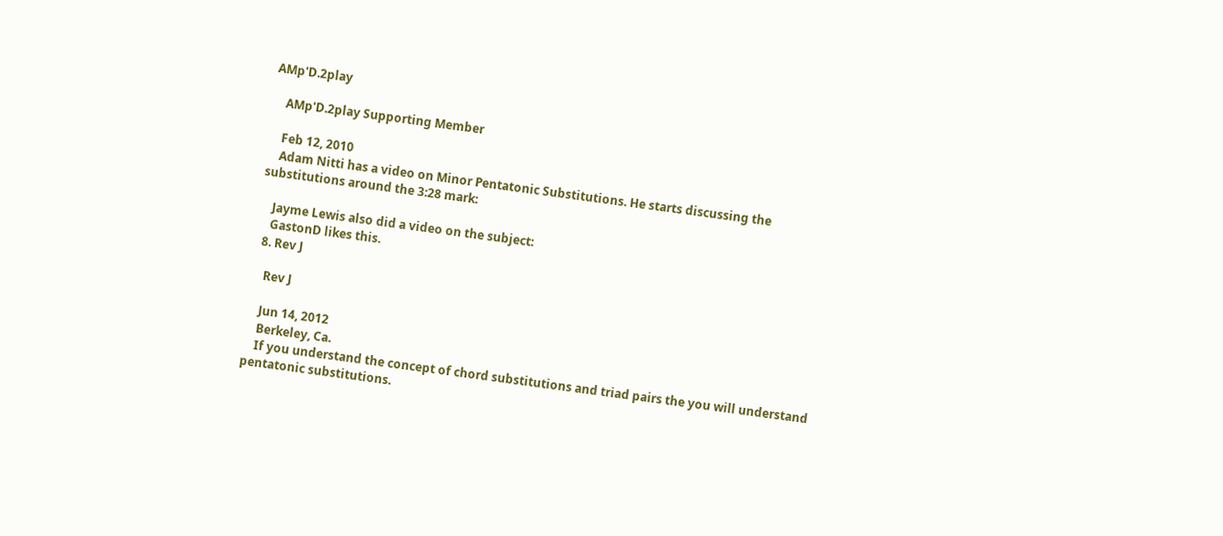AMp'D.2play

    AMp'D.2play Supporting Member

    Feb 12, 2010
    Adam Nitti has a video on Minor Pentatonic Substitutions. He starts discussing the substitutions around the 3:28 mark:

    Jayme Lewis also did a video on the subject:
    GastonD likes this.
  8. Rev J

    Rev J

    Jun 14, 2012
    Berkeley, Ca.
    If you understand the concept of chord substitutions and triad pairs the you will understand pentatonic substitutions.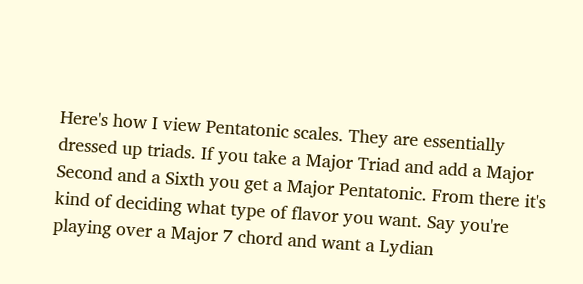Here's how I view Pentatonic scales. They are essentially dressed up triads. If you take a Major Triad and add a Major Second and a Sixth you get a Major Pentatonic. From there it's kind of deciding what type of flavor you want. Say you're playing over a Major 7 chord and want a Lydian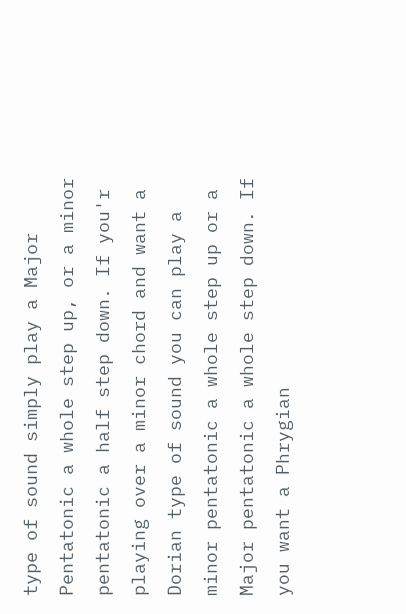type of sound simply play a Major Pentatonic a whole step up, or a minor pentatonic a half step down. If you'r playing over a minor chord and want a Dorian type of sound you can play a minor pentatonic a whole step up or a Major pentatonic a whole step down. If you want a Phrygian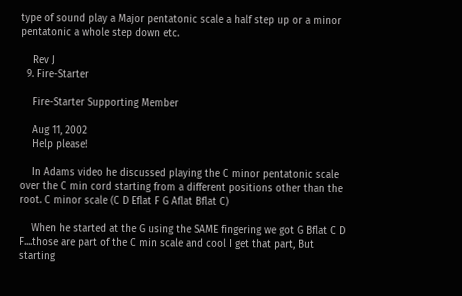type of sound play a Major pentatonic scale a half step up or a minor pentatonic a whole step down etc.

    Rev J
  9. Fire-Starter

    Fire-Starter Supporting Member

    Aug 11, 2002
    Help please!

    In Adams video he discussed playing the C minor pentatonic scale over the C min cord starting from a different positions other than the root. C minor scale (C D Eflat F G Aflat Bflat C)

    When he started at the G using the SAME fingering we got G Bflat C D F....those are part of the C min scale and cool I get that part, But starting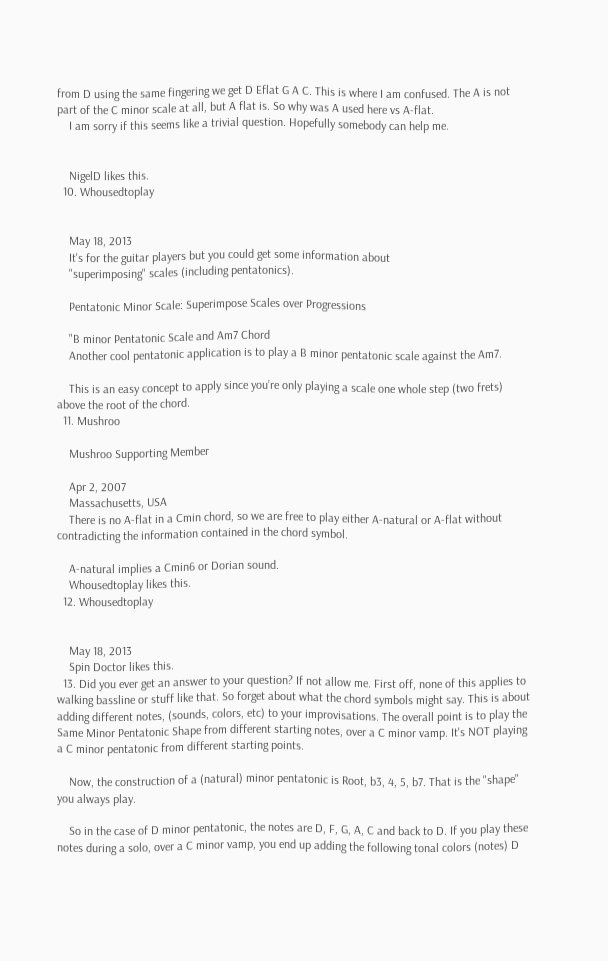from D using the same fingering we get D Eflat G A C. This is where I am confused. The A is not part of the C minor scale at all, but A flat is. So why was A used here vs A-flat.
    I am sorry if this seems like a trivial question. Hopefully somebody can help me.


    NigelD likes this.
  10. Whousedtoplay


    May 18, 2013
    It's for the guitar players but you could get some information about
    "superimposing" scales (including pentatonics).

    Pentatonic Minor Scale: Superimpose Scales over Progressions

    "B minor Pentatonic Scale and Am7 Chord
    Another cool pentatonic application is to play a B minor pentatonic scale against the Am7.

    This is an easy concept to apply since you’re only playing a scale one whole step (two frets) above the root of the chord.
  11. Mushroo

    Mushroo Supporting Member

    Apr 2, 2007
    Massachusetts, USA
    There is no A-flat in a Cmin chord, so we are free to play either A-natural or A-flat without contradicting the information contained in the chord symbol.

    A-natural implies a Cmin6 or Dorian sound.
    Whousedtoplay likes this.
  12. Whousedtoplay


    May 18, 2013
    Spin Doctor likes this.
  13. Did you ever get an answer to your question? If not allow me. First off, none of this applies to walking bassline or stuff like that. So forget about what the chord symbols might say. This is about adding different notes, (sounds, colors, etc) to your improvisations. The overall point is to play the Same Minor Pentatonic Shape from different starting notes, over a C minor vamp. It's NOT playing a C minor pentatonic from different starting points.

    Now, the construction of a (natural) minor pentatonic is Root, b3, 4, 5, b7. That is the "shape" you always play.

    So in the case of D minor pentatonic, the notes are D, F, G, A, C and back to D. If you play these notes during a solo, over a C minor vamp, you end up adding the following tonal colors (notes) D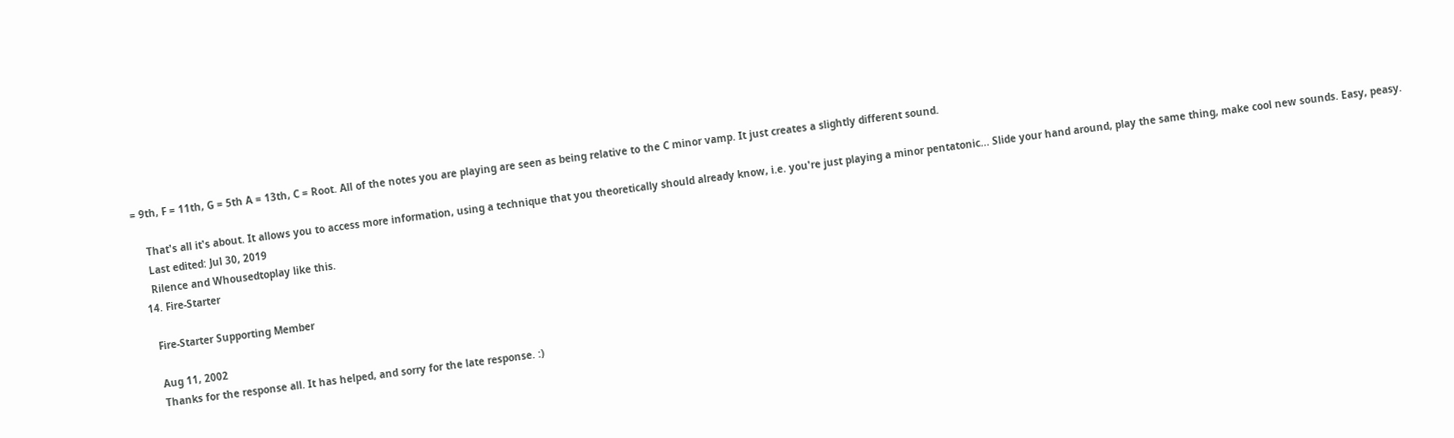= 9th, F = 11th, G = 5th A = 13th, C = Root. All of the notes you are playing are seen as being relative to the C minor vamp. It just creates a slightly different sound.

    That's all it's about. It allows you to access more information, using a technique that you theoretically should already know, i.e. you're just playing a minor pentatonic... Slide your hand around, play the same thing, make cool new sounds. Easy, peasy.
    Last edited: Jul 30, 2019
    Rilence and Whousedtoplay like this.
  14. Fire-Starter

    Fire-Starter Supporting Member

    Aug 11, 2002
    Thanks for the response all. It has helped, and sorry for the late response. :)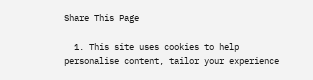Share This Page

  1. This site uses cookies to help personalise content, tailor your experience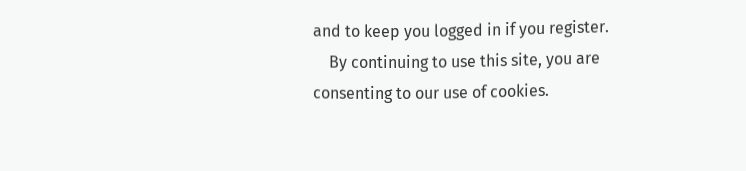and to keep you logged in if you register.
    By continuing to use this site, you are consenting to our use of cookies.